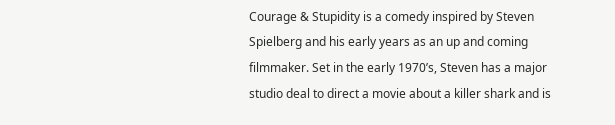Courage & Stupidity is a comedy inspired by Steven Spielberg and his early years as an up and coming filmmaker. Set in the early 1970’s, Steven has a major studio deal to direct a movie about a killer shark and is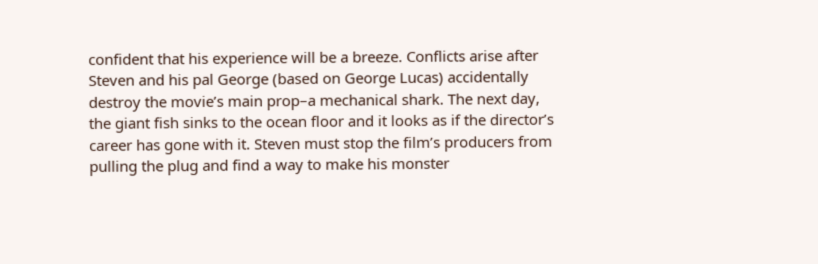confident that his experience will be a breeze. Conflicts arise after Steven and his pal George (based on George Lucas) accidentally destroy the movie’s main prop–a mechanical shark. The next day, the giant fish sinks to the ocean floor and it looks as if the director’s career has gone with it. Steven must stop the film’s producers from pulling the plug and find a way to make his monster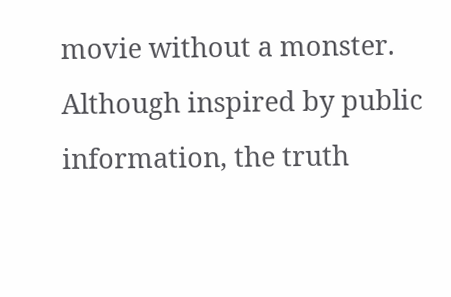movie without a monster. Although inspired by public information, the truth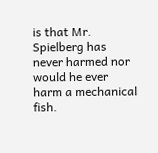is that Mr. Spielberg has never harmed nor would he ever harm a mechanical fish.